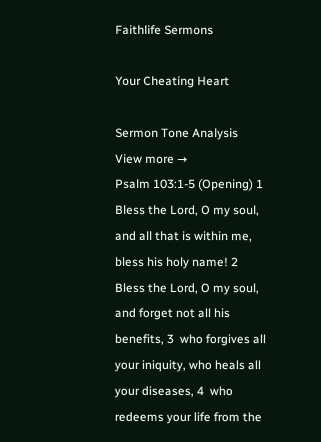Faithlife Sermons

Your Cheating Heart

Sermon Tone Analysis
View more →
Psalm 103:1-5 (Opening) 1  Bless the Lord, O my soul, and all that is within me, bless his holy name! 2  Bless the Lord, O my soul, and forget not all his benefits, 3  who forgives all your iniquity, who heals all your diseases, 4  who redeems your life from the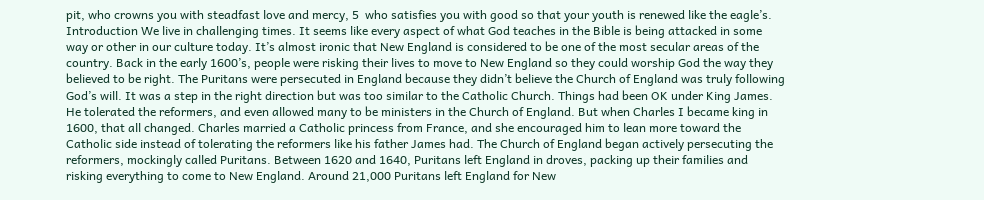pit, who crowns you with steadfast love and mercy, 5  who satisfies you with good so that your youth is renewed like the eagle’s. Introduction We live in challenging times. It seems like every aspect of what God teaches in the Bible is being attacked in some way or other in our culture today. It’s almost ironic that New England is considered to be one of the most secular areas of the country. Back in the early 1600’s, people were risking their lives to move to New England so they could worship God the way they believed to be right. The Puritans were persecuted in England because they didn’t believe the Church of England was truly following God’s will. It was a step in the right direction but was too similar to the Catholic Church. Things had been OK under King James. He tolerated the reformers, and even allowed many to be ministers in the Church of England. But when Charles I became king in 1600, that all changed. Charles married a Catholic princess from France, and she encouraged him to lean more toward the Catholic side instead of tolerating the reformers like his father James had. The Church of England began actively persecuting the reformers, mockingly called Puritans. Between 1620 and 1640, Puritans left England in droves, packing up their families and risking everything to come to New England. Around 21,000 Puritans left England for New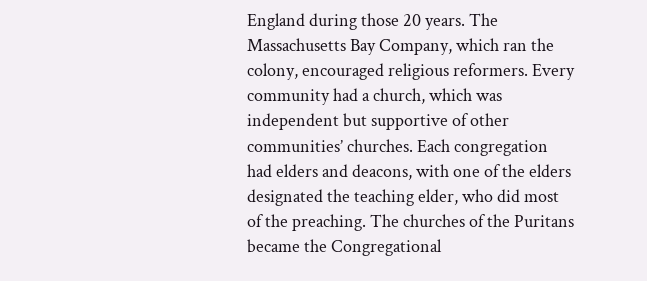England during those 20 years. The Massachusetts Bay Company, which ran the colony, encouraged religious reformers. Every community had a church, which was independent but supportive of other communities’ churches. Each congregation had elders and deacons, with one of the elders designated the teaching elder, who did most of the preaching. The churches of the Puritans became the Congregational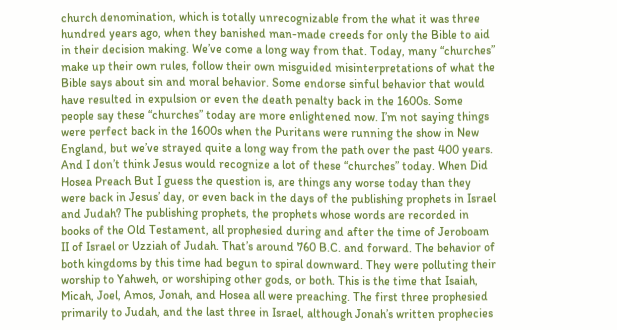church denomination, which is totally unrecognizable from the what it was three hundred years ago, when they banished man-made creeds for only the Bible to aid in their decision making. We’ve come a long way from that. Today, many “churches” make up their own rules, follow their own misguided misinterpretations of what the Bible says about sin and moral behavior. Some endorse sinful behavior that would have resulted in expulsion or even the death penalty back in the 1600s. Some people say these “churches” today are more enlightened now. I’m not saying things were perfect back in the 1600s when the Puritans were running the show in New England, but we’ve strayed quite a long way from the path over the past 400 years. And I don’t think Jesus would recognize a lot of these “churches” today. When Did Hosea Preach But I guess the question is, are things any worse today than they were back in Jesus’ day, or even back in the days of the publishing prophets in Israel and Judah? The publishing prophets, the prophets whose words are recorded in books of the Old Testament, all prophesied during and after the time of Jeroboam II of Israel or Uzziah of Judah. That’s around 760 B.C. and forward. The behavior of both kingdoms by this time had begun to spiral downward. They were polluting their worship to Yahweh, or worshiping other gods, or both. This is the time that Isaiah, Micah, Joel, Amos, Jonah, and Hosea all were preaching. The first three prophesied primarily to Judah, and the last three in Israel, although Jonah’s written prophecies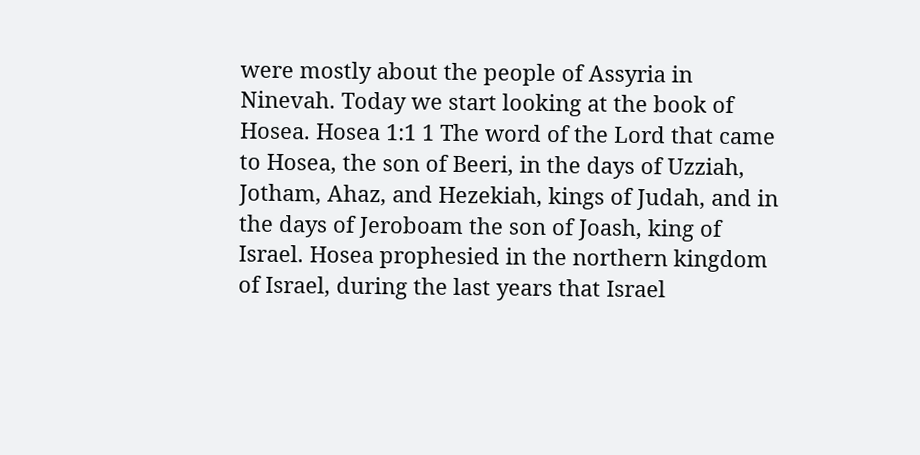were mostly about the people of Assyria in Ninevah. Today we start looking at the book of Hosea. Hosea 1:1 1 The word of the Lord that came to Hosea, the son of Beeri, in the days of Uzziah, Jotham, Ahaz, and Hezekiah, kings of Judah, and in the days of Jeroboam the son of Joash, king of Israel. Hosea prophesied in the northern kingdom of Israel, during the last years that Israel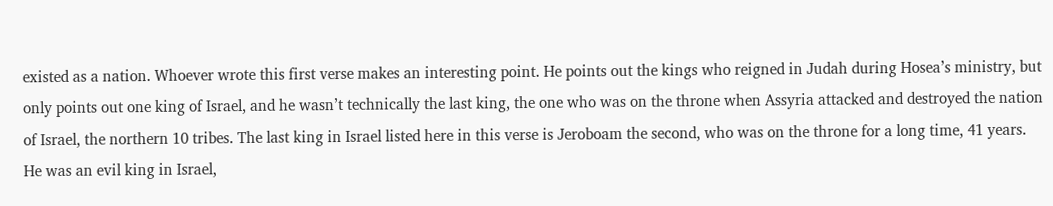existed as a nation. Whoever wrote this first verse makes an interesting point. He points out the kings who reigned in Judah during Hosea’s ministry, but only points out one king of Israel, and he wasn’t technically the last king, the one who was on the throne when Assyria attacked and destroyed the nation of Israel, the northern 10 tribes. The last king in Israel listed here in this verse is Jeroboam the second, who was on the throne for a long time, 41 years. He was an evil king in Israel,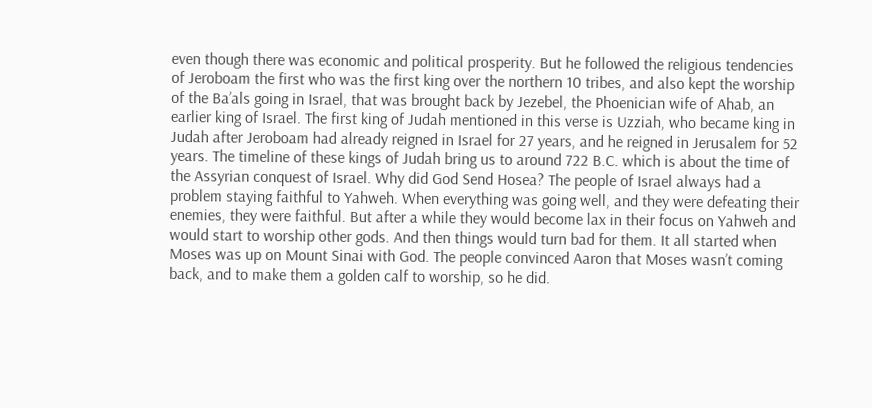even though there was economic and political prosperity. But he followed the religious tendencies of Jeroboam the first who was the first king over the northern 10 tribes, and also kept the worship of the Ba’als going in Israel, that was brought back by Jezebel, the Phoenician wife of Ahab, an earlier king of Israel. The first king of Judah mentioned in this verse is Uzziah, who became king in Judah after Jeroboam had already reigned in Israel for 27 years, and he reigned in Jerusalem for 52 years. The timeline of these kings of Judah bring us to around 722 B.C. which is about the time of the Assyrian conquest of Israel. Why did God Send Hosea? The people of Israel always had a problem staying faithful to Yahweh. When everything was going well, and they were defeating their enemies, they were faithful. But after a while they would become lax in their focus on Yahweh and would start to worship other gods. And then things would turn bad for them. It all started when Moses was up on Mount Sinai with God. The people convinced Aaron that Moses wasn’t coming back, and to make them a golden calf to worship, so he did.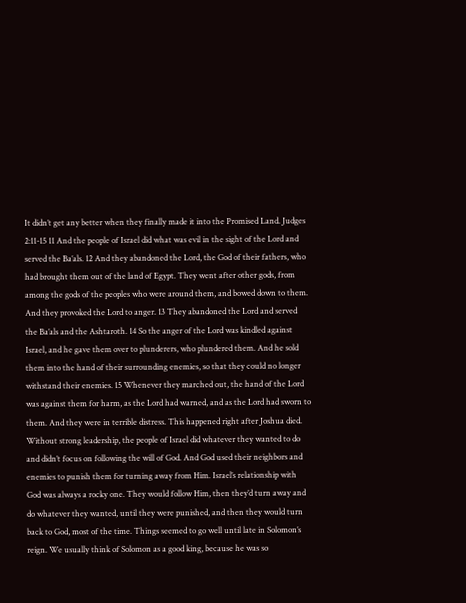It didn’t get any better when they finally made it into the Promised Land. Judges 2:11-15 11 And the people of Israel did what was evil in the sight of the Lord and served the Ba’als. 12 And they abandoned the Lord, the God of their fathers, who had brought them out of the land of Egypt. They went after other gods, from among the gods of the peoples who were around them, and bowed down to them. And they provoked the Lord to anger. 13 They abandoned the Lord and served the Ba’als and the Ashtaroth. 14 So the anger of the Lord was kindled against Israel, and he gave them over to plunderers, who plundered them. And he sold them into the hand of their surrounding enemies, so that they could no longer withstand their enemies. 15 Whenever they marched out, the hand of the Lord was against them for harm, as the Lord had warned, and as the Lord had sworn to them. And they were in terrible distress. This happened right after Joshua died. Without strong leadership, the people of Israel did whatever they wanted to do and didn’t focus on following the will of God. And God used their neighbors and enemies to punish them for turning away from Him. Israel’s relationship with God was always a rocky one. They would follow Him, then they’d turn away and do whatever they wanted, until they were punished, and then they would turn back to God, most of the time. Things seemed to go well until late in Solomon’s reign. We usually think of Solomon as a good king, because he was so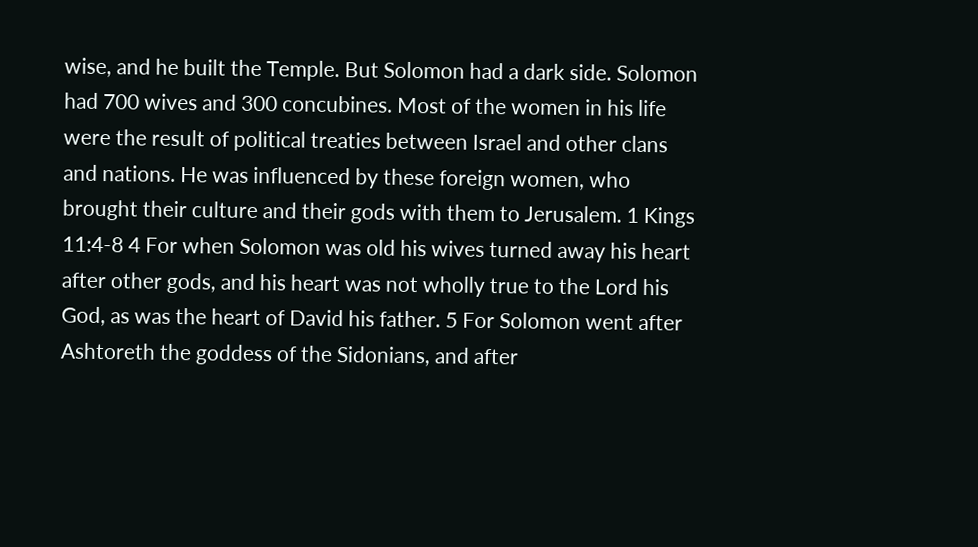wise, and he built the Temple. But Solomon had a dark side. Solomon had 700 wives and 300 concubines. Most of the women in his life were the result of political treaties between Israel and other clans and nations. He was influenced by these foreign women, who brought their culture and their gods with them to Jerusalem. 1 Kings 11:4-8 4 For when Solomon was old his wives turned away his heart after other gods, and his heart was not wholly true to the Lord his God, as was the heart of David his father. 5 For Solomon went after Ashtoreth the goddess of the Sidonians, and after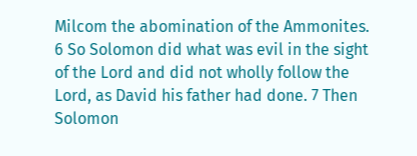Milcom the abomination of the Ammonites. 6 So Solomon did what was evil in the sight of the Lord and did not wholly follow the Lord, as David his father had done. 7 Then Solomon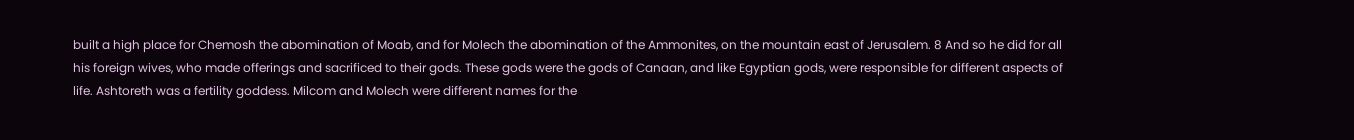built a high place for Chemosh the abomination of Moab, and for Molech the abomination of the Ammonites, on the mountain east of Jerusalem. 8 And so he did for all his foreign wives, who made offerings and sacrificed to their gods. These gods were the gods of Canaan, and like Egyptian gods, were responsible for different aspects of life. Ashtoreth was a fertility goddess. Milcom and Molech were different names for the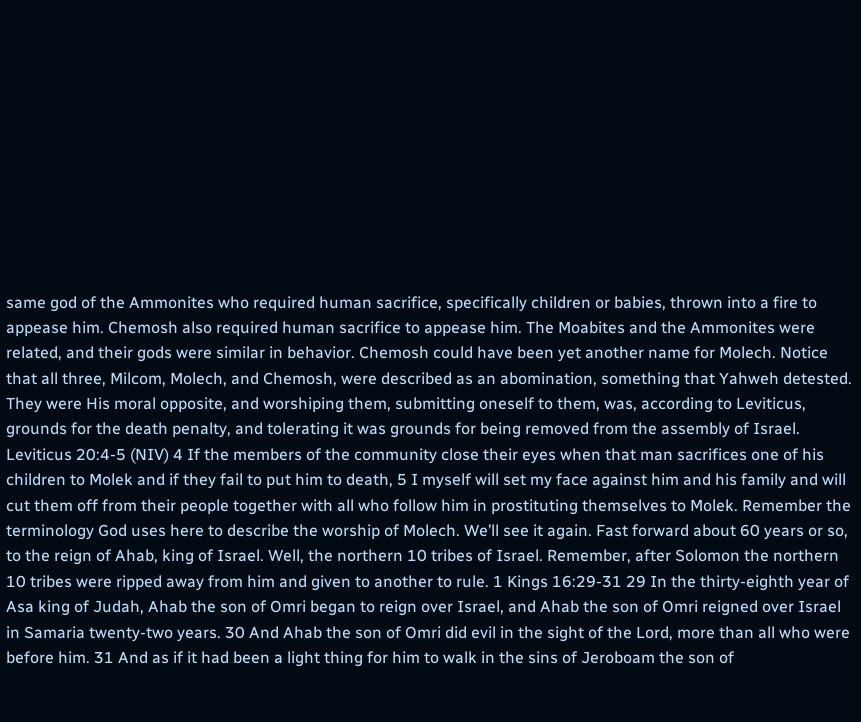same god of the Ammonites who required human sacrifice, specifically children or babies, thrown into a fire to appease him. Chemosh also required human sacrifice to appease him. The Moabites and the Ammonites were related, and their gods were similar in behavior. Chemosh could have been yet another name for Molech. Notice that all three, Milcom, Molech, and Chemosh, were described as an abomination, something that Yahweh detested. They were His moral opposite, and worshiping them, submitting oneself to them, was, according to Leviticus, grounds for the death penalty, and tolerating it was grounds for being removed from the assembly of Israel. Leviticus 20:4-5 (NIV) 4 If the members of the community close their eyes when that man sacrifices one of his children to Molek and if they fail to put him to death, 5 I myself will set my face against him and his family and will cut them off from their people together with all who follow him in prostituting themselves to Molek. Remember the terminology God uses here to describe the worship of Molech. We’ll see it again. Fast forward about 60 years or so, to the reign of Ahab, king of Israel. Well, the northern 10 tribes of Israel. Remember, after Solomon the northern 10 tribes were ripped away from him and given to another to rule. 1 Kings 16:29-31 29 In the thirty-eighth year of Asa king of Judah, Ahab the son of Omri began to reign over Israel, and Ahab the son of Omri reigned over Israel in Samaria twenty-two years. 30 And Ahab the son of Omri did evil in the sight of the Lord, more than all who were before him. 31 And as if it had been a light thing for him to walk in the sins of Jeroboam the son of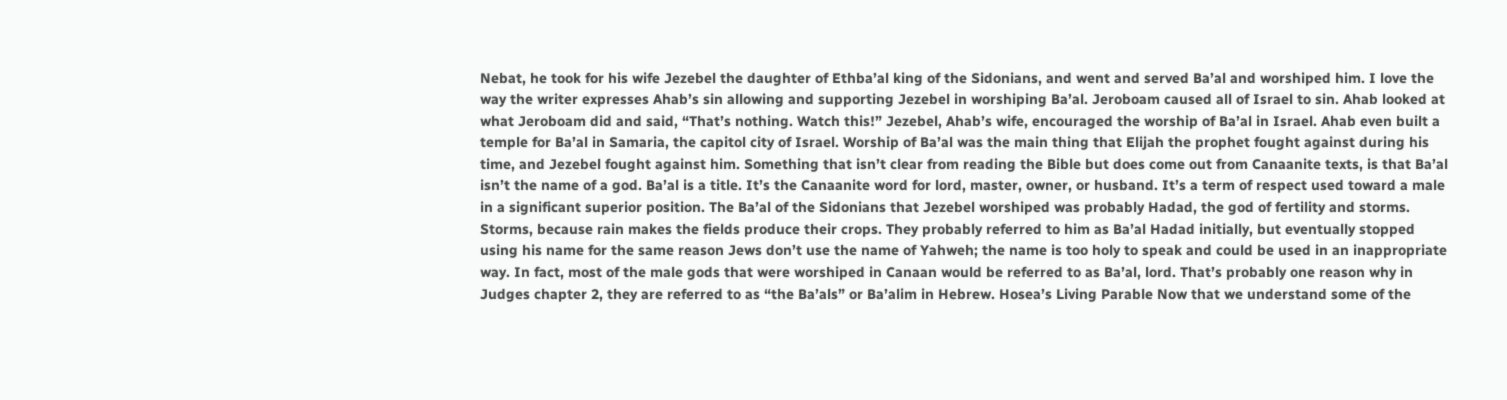Nebat, he took for his wife Jezebel the daughter of Ethba’al king of the Sidonians, and went and served Ba’al and worshiped him. I love the way the writer expresses Ahab’s sin allowing and supporting Jezebel in worshiping Ba’al. Jeroboam caused all of Israel to sin. Ahab looked at what Jeroboam did and said, “That’s nothing. Watch this!” Jezebel, Ahab’s wife, encouraged the worship of Ba’al in Israel. Ahab even built a temple for Ba’al in Samaria, the capitol city of Israel. Worship of Ba’al was the main thing that Elijah the prophet fought against during his time, and Jezebel fought against him. Something that isn’t clear from reading the Bible but does come out from Canaanite texts, is that Ba’al isn’t the name of a god. Ba’al is a title. It’s the Canaanite word for lord, master, owner, or husband. It’s a term of respect used toward a male in a significant superior position. The Ba’al of the Sidonians that Jezebel worshiped was probably Hadad, the god of fertility and storms. Storms, because rain makes the fields produce their crops. They probably referred to him as Ba’al Hadad initially, but eventually stopped using his name for the same reason Jews don’t use the name of Yahweh; the name is too holy to speak and could be used in an inappropriate way. In fact, most of the male gods that were worshiped in Canaan would be referred to as Ba’al, lord. That’s probably one reason why in Judges chapter 2, they are referred to as “the Ba’als” or Ba’alim in Hebrew. Hosea’s Living Parable Now that we understand some of the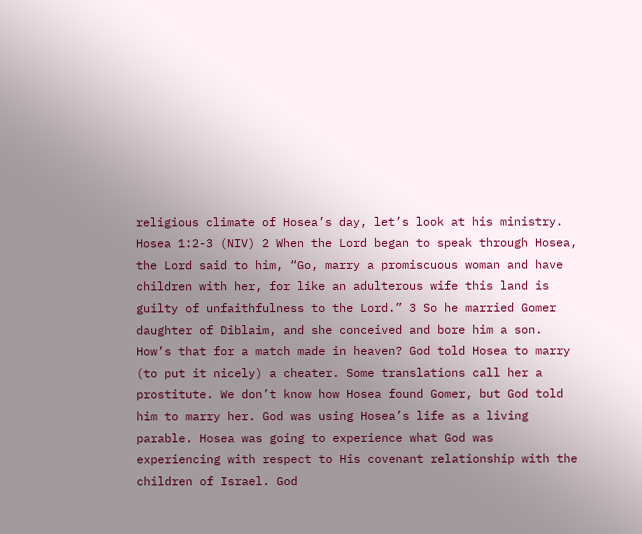religious climate of Hosea’s day, let’s look at his ministry. Hosea 1:2-3 (NIV) 2 When the Lord began to speak through Hosea, the Lord said to him, “Go, marry a promiscuous woman and have children with her, for like an adulterous wife this land is guilty of unfaithfulness to the Lord.” 3 So he married Gomer daughter of Diblaim, and she conceived and bore him a son. How’s that for a match made in heaven? God told Hosea to marry (to put it nicely) a cheater. Some translations call her a prostitute. We don’t know how Hosea found Gomer, but God told him to marry her. God was using Hosea’s life as a living parable. Hosea was going to experience what God was experiencing with respect to His covenant relationship with the children of Israel. God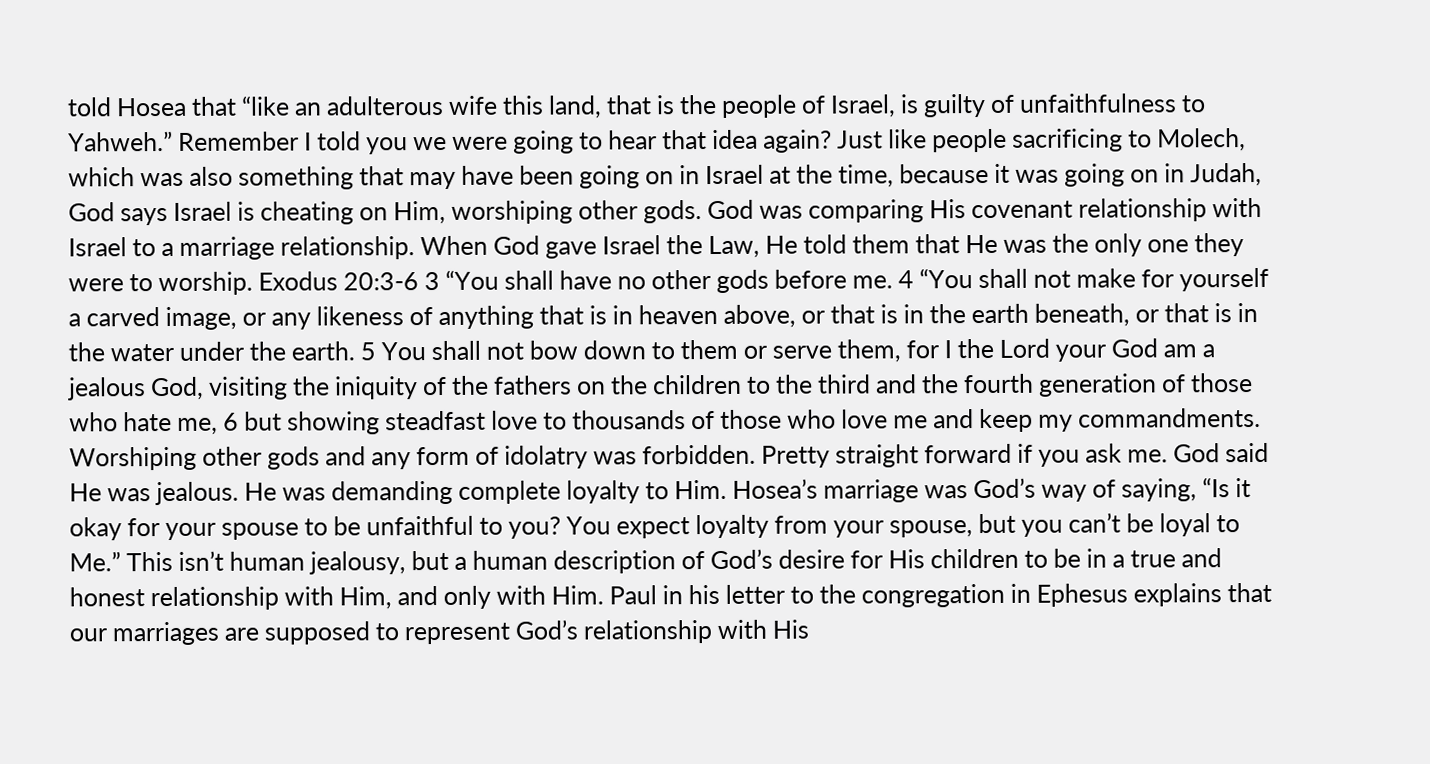told Hosea that “like an adulterous wife this land, that is the people of Israel, is guilty of unfaithfulness to Yahweh.” Remember I told you we were going to hear that idea again? Just like people sacrificing to Molech, which was also something that may have been going on in Israel at the time, because it was going on in Judah, God says Israel is cheating on Him, worshiping other gods. God was comparing His covenant relationship with Israel to a marriage relationship. When God gave Israel the Law, He told them that He was the only one they were to worship. Exodus 20:3-6 3 “You shall have no other gods before me. 4 “You shall not make for yourself a carved image, or any likeness of anything that is in heaven above, or that is in the earth beneath, or that is in the water under the earth. 5 You shall not bow down to them or serve them, for I the Lord your God am a jealous God, visiting the iniquity of the fathers on the children to the third and the fourth generation of those who hate me, 6 but showing steadfast love to thousands of those who love me and keep my commandments. Worshiping other gods and any form of idolatry was forbidden. Pretty straight forward if you ask me. God said He was jealous. He was demanding complete loyalty to Him. Hosea’s marriage was God’s way of saying, “Is it okay for your spouse to be unfaithful to you? You expect loyalty from your spouse, but you can’t be loyal to Me.” This isn’t human jealousy, but a human description of God’s desire for His children to be in a true and honest relationship with Him, and only with Him. Paul in his letter to the congregation in Ephesus explains that our marriages are supposed to represent God’s relationship with His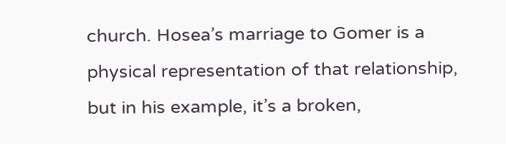church. Hosea’s marriage to Gomer is a physical representation of that relationship, but in his example, it’s a broken,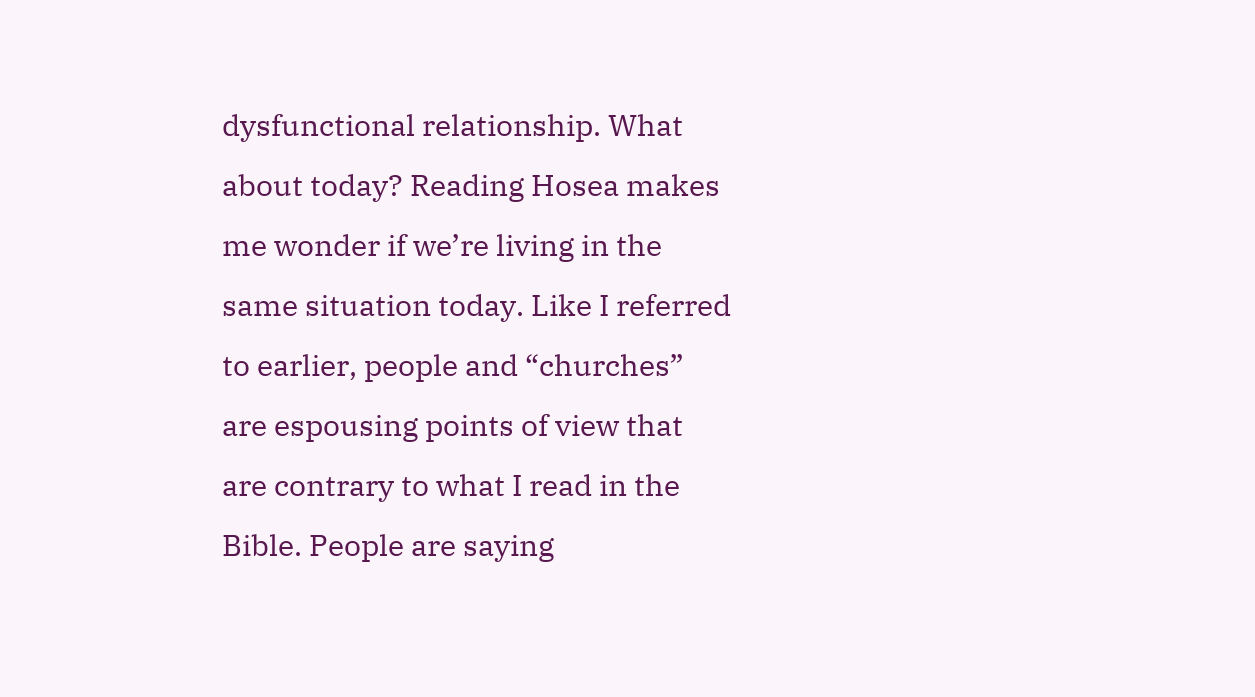dysfunctional relationship. What about today? Reading Hosea makes me wonder if we’re living in the same situation today. Like I referred to earlier, people and “churches” are espousing points of view that are contrary to what I read in the Bible. People are saying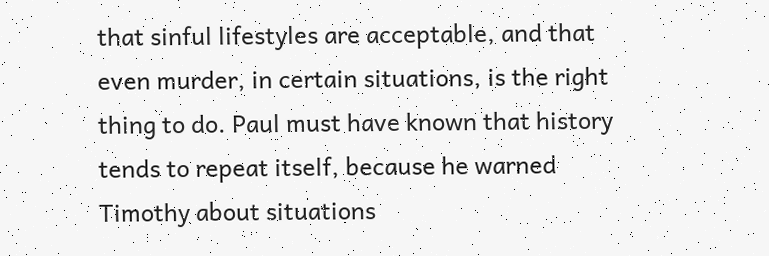that sinful lifestyles are acceptable, and that even murder, in certain situations, is the right thing to do. Paul must have known that history tends to repeat itself, because he warned Timothy about situations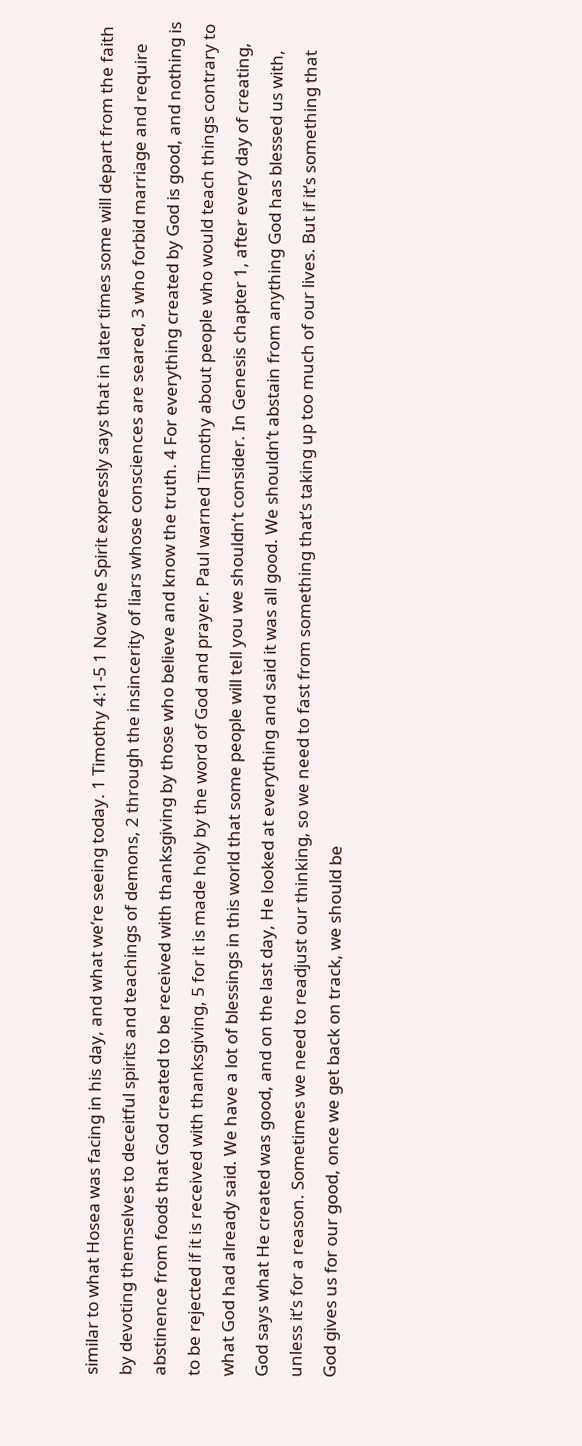similar to what Hosea was facing in his day, and what we’re seeing today. 1 Timothy 4:1-5 1 Now the Spirit expressly says that in later times some will depart from the faith by devoting themselves to deceitful spirits and teachings of demons, 2 through the insincerity of liars whose consciences are seared, 3 who forbid marriage and require abstinence from foods that God created to be received with thanksgiving by those who believe and know the truth. 4 For everything created by God is good, and nothing is to be rejected if it is received with thanksgiving, 5 for it is made holy by the word of God and prayer. Paul warned Timothy about people who would teach things contrary to what God had already said. We have a lot of blessings in this world that some people will tell you we shouldn’t consider. In Genesis chapter 1, after every day of creating, God says what He created was good, and on the last day, He looked at everything and said it was all good. We shouldn’t abstain from anything God has blessed us with, unless it’s for a reason. Sometimes we need to readjust our thinking, so we need to fast from something that’s taking up too much of our lives. But if it’s something that God gives us for our good, once we get back on track, we should be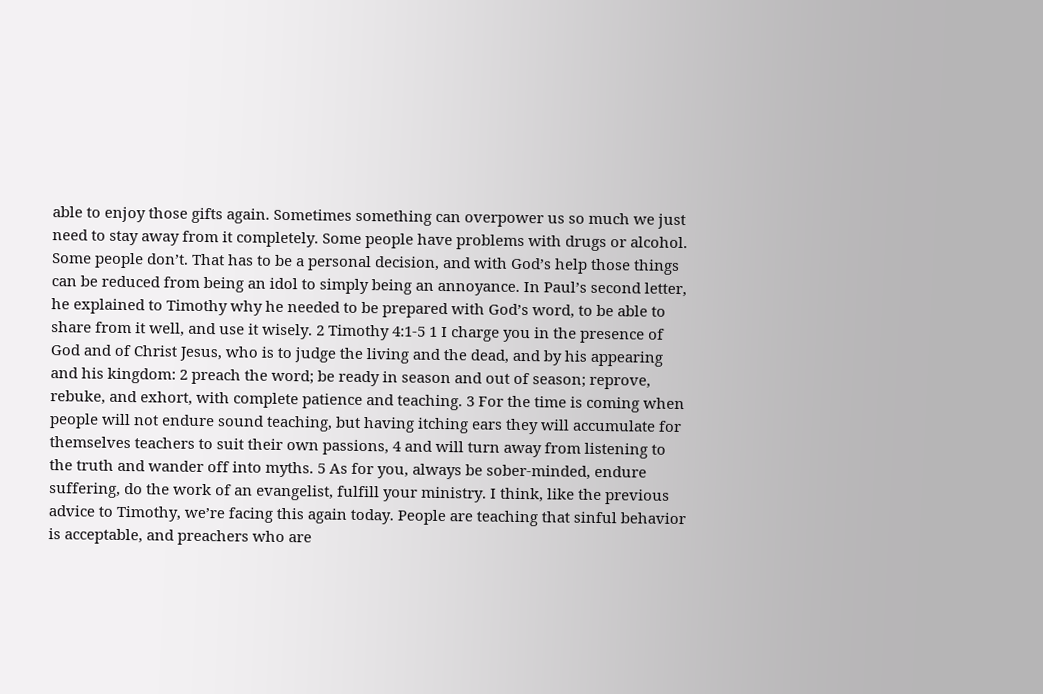able to enjoy those gifts again. Sometimes something can overpower us so much we just need to stay away from it completely. Some people have problems with drugs or alcohol. Some people don’t. That has to be a personal decision, and with God’s help those things can be reduced from being an idol to simply being an annoyance. In Paul’s second letter, he explained to Timothy why he needed to be prepared with God’s word, to be able to share from it well, and use it wisely. 2 Timothy 4:1-5 1 I charge you in the presence of God and of Christ Jesus, who is to judge the living and the dead, and by his appearing and his kingdom: 2 preach the word; be ready in season and out of season; reprove, rebuke, and exhort, with complete patience and teaching. 3 For the time is coming when people will not endure sound teaching, but having itching ears they will accumulate for themselves teachers to suit their own passions, 4 and will turn away from listening to the truth and wander off into myths. 5 As for you, always be sober-minded, endure suffering, do the work of an evangelist, fulfill your ministry. I think, like the previous advice to Timothy, we’re facing this again today. People are teaching that sinful behavior is acceptable, and preachers who are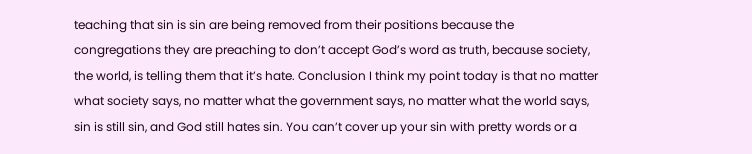teaching that sin is sin are being removed from their positions because the congregations they are preaching to don’t accept God’s word as truth, because society, the world, is telling them that it’s hate. Conclusion I think my point today is that no matter what society says, no matter what the government says, no matter what the world says, sin is still sin, and God still hates sin. You can’t cover up your sin with pretty words or a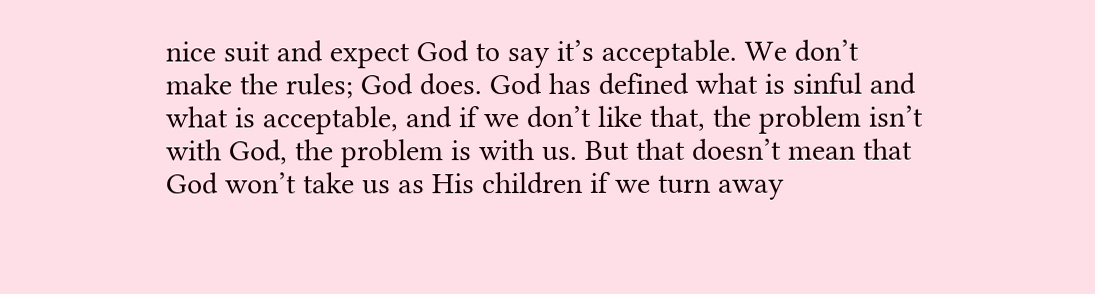nice suit and expect God to say it’s acceptable. We don’t make the rules; God does. God has defined what is sinful and what is acceptable, and if we don’t like that, the problem isn’t with God, the problem is with us. But that doesn’t mean that God won’t take us as His children if we turn away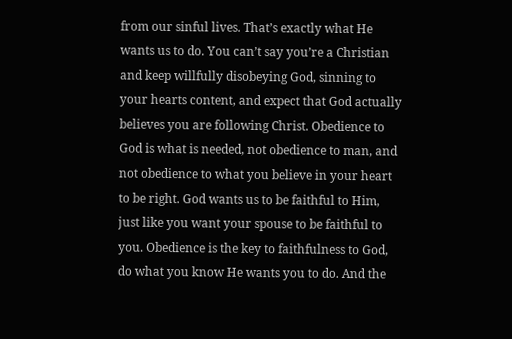from our sinful lives. That’s exactly what He wants us to do. You can’t say you’re a Christian and keep willfully disobeying God, sinning to your hearts content, and expect that God actually believes you are following Christ. Obedience to God is what is needed, not obedience to man, and not obedience to what you believe in your heart to be right. God wants us to be faithful to Him, just like you want your spouse to be faithful to you. Obedience is the key to faithfulness to God, do what you know He wants you to do. And the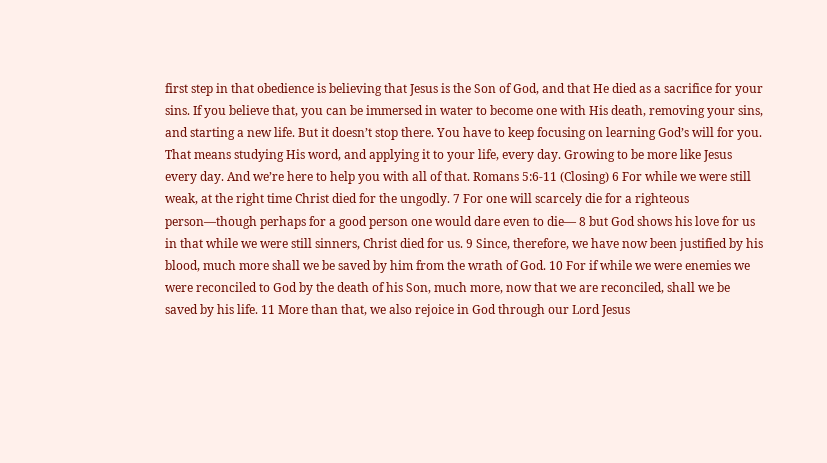first step in that obedience is believing that Jesus is the Son of God, and that He died as a sacrifice for your sins. If you believe that, you can be immersed in water to become one with His death, removing your sins, and starting a new life. But it doesn’t stop there. You have to keep focusing on learning God’s will for you. That means studying His word, and applying it to your life, every day. Growing to be more like Jesus every day. And we’re here to help you with all of that. Romans 5:6-11 (Closing) 6 For while we were still weak, at the right time Christ died for the ungodly. 7 For one will scarcely die for a righteous person—though perhaps for a good person one would dare even to die— 8 but God shows his love for us in that while we were still sinners, Christ died for us. 9 Since, therefore, we have now been justified by his blood, much more shall we be saved by him from the wrath of God. 10 For if while we were enemies we were reconciled to God by the death of his Son, much more, now that we are reconciled, shall we be saved by his life. 11 More than that, we also rejoice in God through our Lord Jesus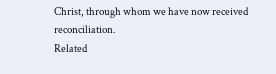Christ, through whom we have now received reconciliation.
Related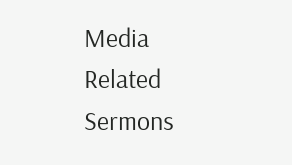Media
Related Sermons